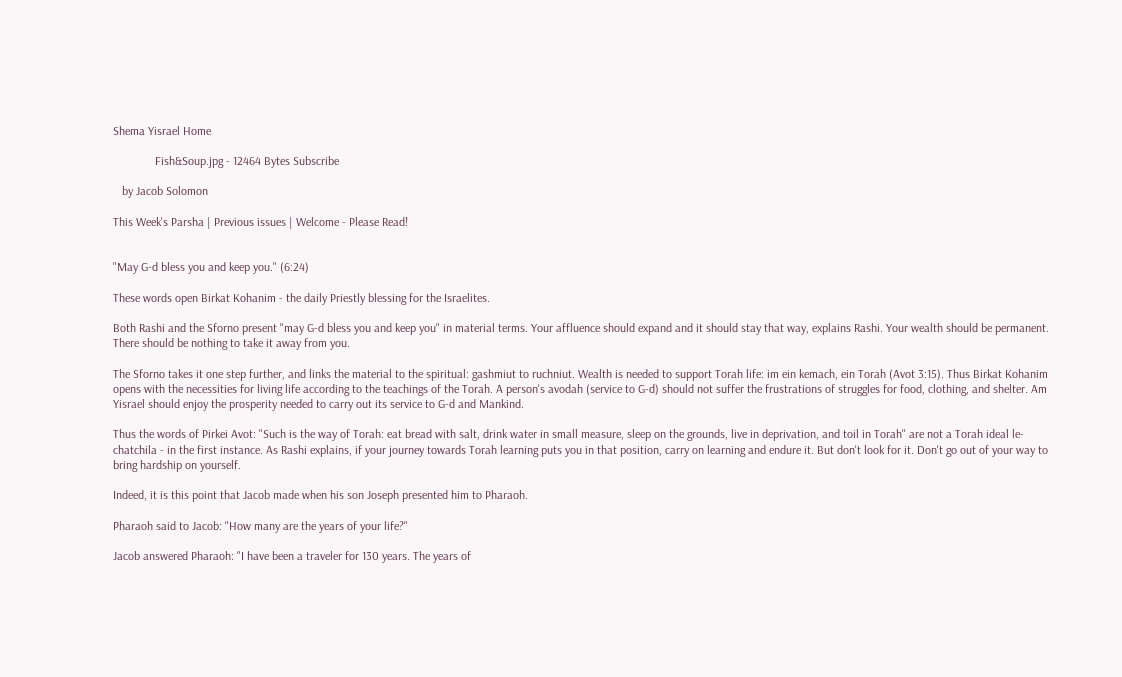Shema Yisrael Home

              Fish&Soup.jpg - 12464 Bytes Subscribe

   by Jacob Solomon

This Week's Parsha | Previous issues | Welcome - Please Read!


"May G-d bless you and keep you." (6:24)

These words open Birkat Kohanim - the daily Priestly blessing for the Israelites.

Both Rashi and the Sforno present "may G-d bless you and keep you" in material terms. Your affluence should expand and it should stay that way, explains Rashi. Your wealth should be permanent. There should be nothing to take it away from you.

The Sforno takes it one step further, and links the material to the spiritual: gashmiut to ruchniut. Wealth is needed to support Torah life: im ein kemach, ein Torah (Avot 3:15). Thus Birkat Kohanim opens with the necessities for living life according to the teachings of the Torah. A person's avodah (service to G-d) should not suffer the frustrations of struggles for food, clothing, and shelter. Am Yisrael should enjoy the prosperity needed to carry out its service to G-d and Mankind.

Thus the words of Pirkei Avot: "Such is the way of Torah: eat bread with salt, drink water in small measure, sleep on the grounds, live in deprivation, and toil in Torah" are not a Torah ideal le-chatchila - in the first instance. As Rashi explains, if your journey towards Torah learning puts you in that position, carry on learning and endure it. But don't look for it. Don't go out of your way to bring hardship on yourself.

Indeed, it is this point that Jacob made when his son Joseph presented him to Pharaoh.

Pharaoh said to Jacob: "How many are the years of your life?"

Jacob answered Pharaoh: "I have been a traveler for 130 years. The years of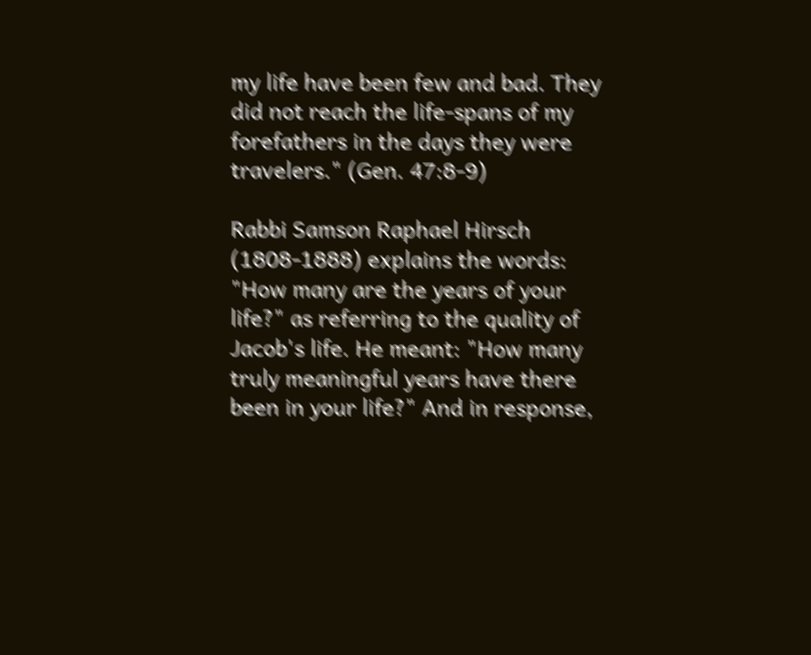my life have been few and bad. They did not reach the life-spans of my forefathers in the days they were travelers." (Gen. 47:8-9)

Rabbi Samson Raphael Hirsch (1808-1888) explains the words: "How many are the years of your life?" as referring to the quality of Jacob's life. He meant: "How many truly meaningful years have there been in your life?" And in response,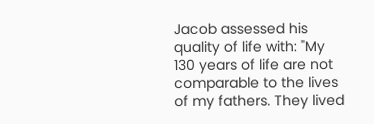Jacob assessed his quality of life with: "My 130 years of life are not comparable to the lives of my fathers. They lived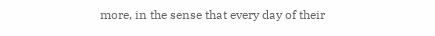more, in the sense that every day of their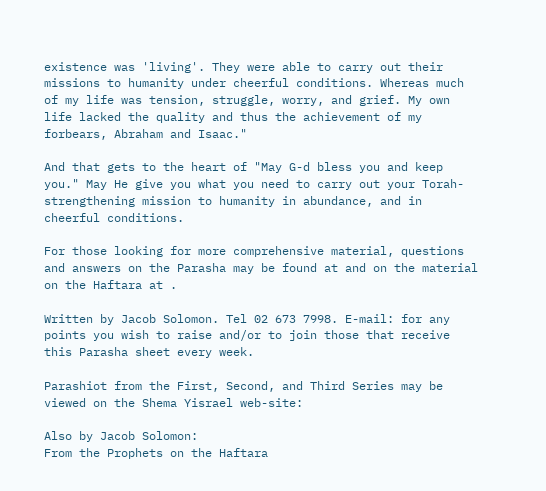existence was 'living'. They were able to carry out their missions to humanity under cheerful conditions. Whereas much of my life was tension, struggle, worry, and grief. My own life lacked the quality and thus the achievement of my forbears, Abraham and Isaac."

And that gets to the heart of "May G-d bless you and keep you." May He give you what you need to carry out your Torah-strengthening mission to humanity in abundance, and in cheerful conditions.

For those looking for more comprehensive material, questions and answers on the Parasha may be found at and on the material on the Haftara at .

Written by Jacob Solomon. Tel 02 673 7998. E-mail: for any points you wish to raise and/or to join those that receive this Parasha sheet every week.

Parashiot from the First, Second, and Third Series may be viewed on the Shema Yisrael web-site:

Also by Jacob Solomon:
From the Prophets on the Haftara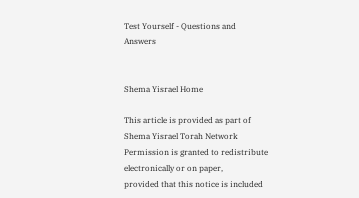Test Yourself - Questions and Answers


Shema Yisrael Home

This article is provided as part of Shema Yisrael Torah Network
Permission is granted to redistribute electronically or on paper,
provided that this notice is included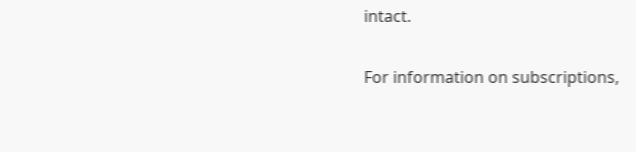intact.

For information on subscriptions,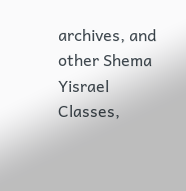archives, and
other Shema Yisrael
Classes,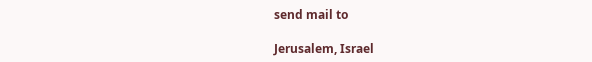send mail to

Jerusalem, Israel